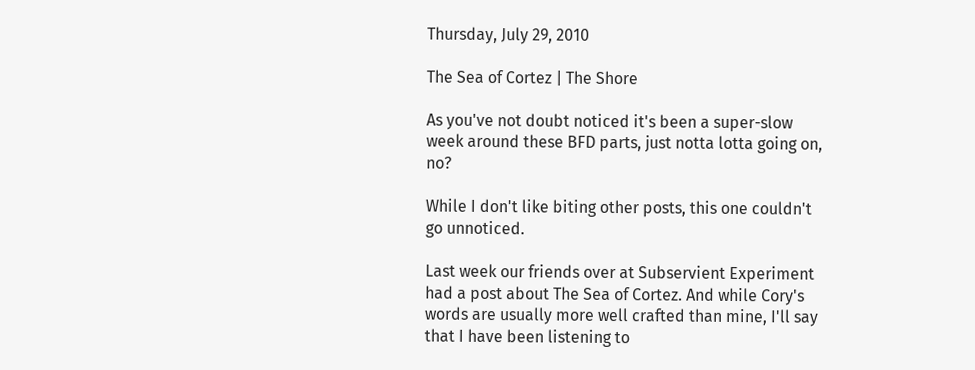Thursday, July 29, 2010

The Sea of Cortez | The Shore

As you've not doubt noticed it's been a super-slow week around these BFD parts, just notta lotta going on, no?

While I don't like biting other posts, this one couldn't go unnoticed.

Last week our friends over at Subservient Experiment had a post about The Sea of Cortez. And while Cory's words are usually more well crafted than mine, I'll say that I have been listening to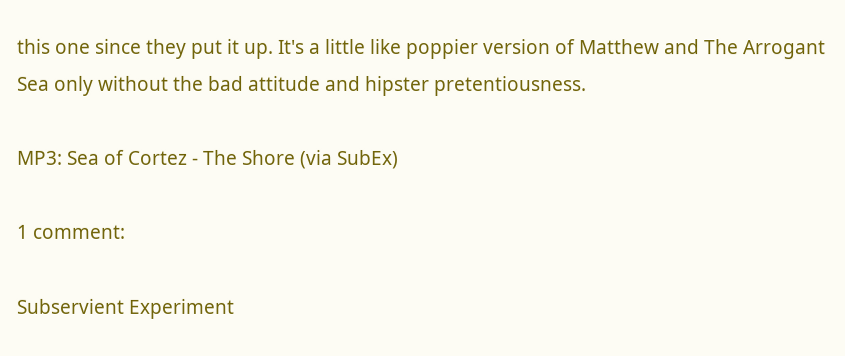this one since they put it up. It's a little like poppier version of Matthew and The Arrogant Sea only without the bad attitude and hipster pretentiousness.

MP3: Sea of Cortez - The Shore (via SubEx)

1 comment:

Subservient Experiment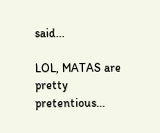said...

LOL, MATAS are pretty pretentious...